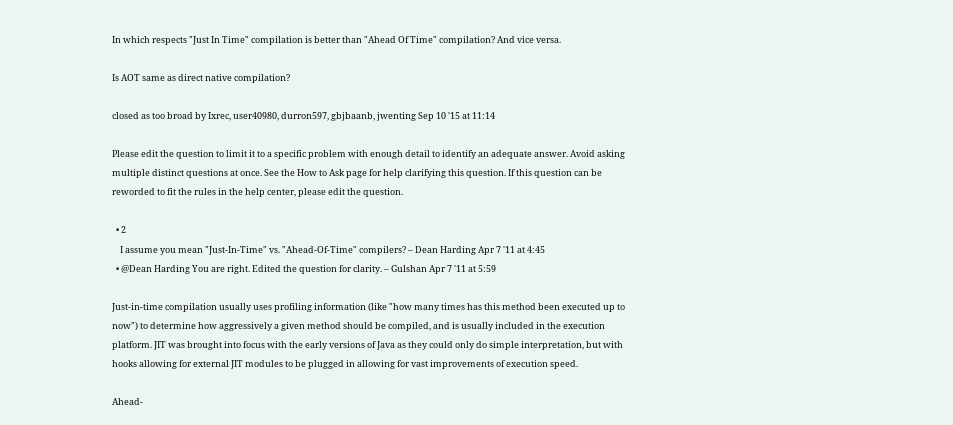In which respects "Just In Time" compilation is better than "Ahead Of Time" compilation? And vice versa.

Is AOT same as direct native compilation?

closed as too broad by Ixrec, user40980, durron597, gbjbaanb, jwenting Sep 10 '15 at 11:14

Please edit the question to limit it to a specific problem with enough detail to identify an adequate answer. Avoid asking multiple distinct questions at once. See the How to Ask page for help clarifying this question. If this question can be reworded to fit the rules in the help center, please edit the question.

  • 2
    I assume you mean "Just-In-Time" vs. "Ahead-Of-Time" compilers? – Dean Harding Apr 7 '11 at 4:45
  • @Dean Harding You are right. Edited the question for clarity. – Gulshan Apr 7 '11 at 5:59

Just-in-time compilation usually uses profiling information (like "how many times has this method been executed up to now") to determine how aggressively a given method should be compiled, and is usually included in the execution platform. JIT was brought into focus with the early versions of Java as they could only do simple interpretation, but with hooks allowing for external JIT modules to be plugged in allowing for vast improvements of execution speed.

Ahead-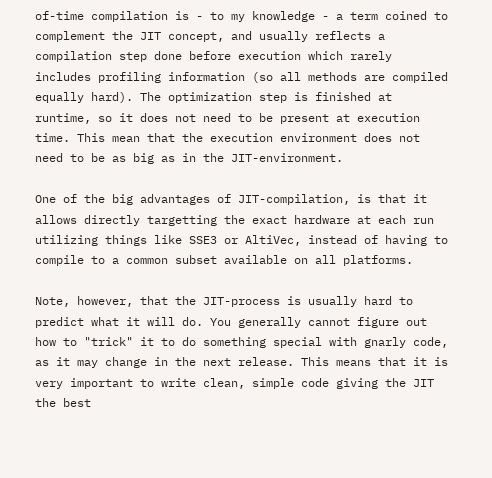of-time compilation is - to my knowledge - a term coined to complement the JIT concept, and usually reflects a compilation step done before execution which rarely includes profiling information (so all methods are compiled equally hard). The optimization step is finished at runtime, so it does not need to be present at execution time. This mean that the execution environment does not need to be as big as in the JIT-environment.

One of the big advantages of JIT-compilation, is that it allows directly targetting the exact hardware at each run utilizing things like SSE3 or AltiVec, instead of having to compile to a common subset available on all platforms.

Note, however, that the JIT-process is usually hard to predict what it will do. You generally cannot figure out how to "trick" it to do something special with gnarly code, as it may change in the next release. This means that it is very important to write clean, simple code giving the JIT the best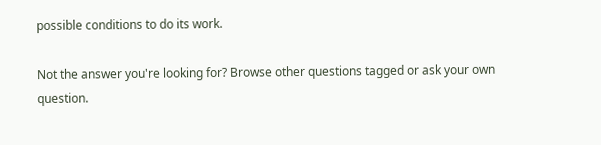possible conditions to do its work.

Not the answer you're looking for? Browse other questions tagged or ask your own question.